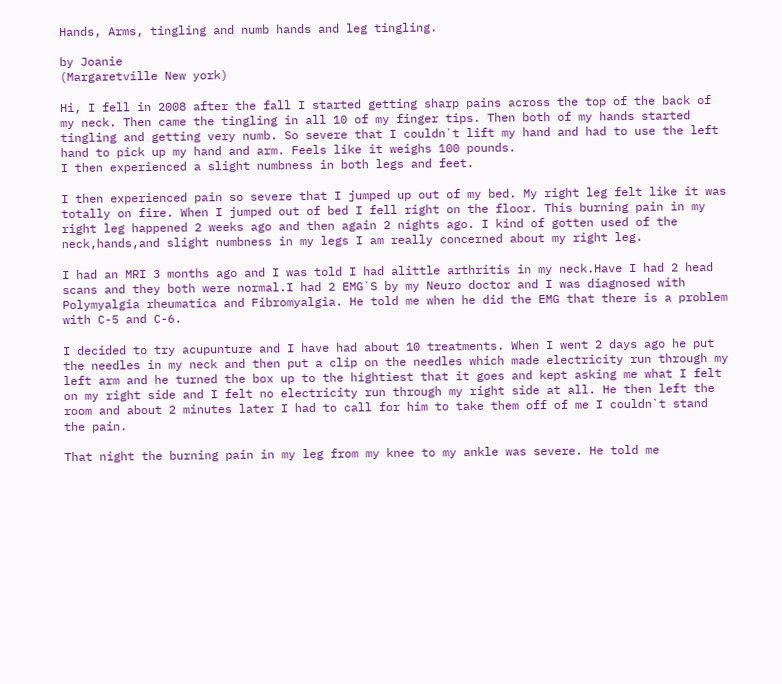Hands, Arms, tingling and numb hands and leg tingling.

by Joanie
(Margaretville New york)

Hi, I fell in 2008 after the fall I started getting sharp pains across the top of the back of my neck. Then came the tingling in all 10 of my finger tips. Then both of my hands started tingling and getting very numb. So severe that I couldn`t lift my hand and had to use the left hand to pick up my hand and arm. Feels like it weighs 100 pounds.
I then experienced a slight numbness in both legs and feet.

I then experienced pain so severe that I jumped up out of my bed. My right leg felt like it was totally on fire. When I jumped out of bed I fell right on the floor. This burning pain in my right leg happened 2 weeks ago and then again 2 nights ago. I kind of gotten used of the neck,hands,and slight numbness in my legs I am really concerned about my right leg.

I had an MRI 3 months ago and I was told I had alittle arthritis in my neck.Have I had 2 head scans and they both were normal.I had 2 EMG`S by my Neuro doctor and I was diagnosed with Polymyalgia rheumatica and Fibromyalgia. He told me when he did the EMG that there is a problem with C-5 and C-6.

I decided to try acupunture and I have had about 10 treatments. When I went 2 days ago he put the needles in my neck and then put a clip on the needles which made electricity run through my left arm and he turned the box up to the hightiest that it goes and kept asking me what I felt on my right side and I felt no electricity run through my right side at all. He then left the room and about 2 minutes later I had to call for him to take them off of me I couldn`t stand the pain.

That night the burning pain in my leg from my knee to my ankle was severe. He told me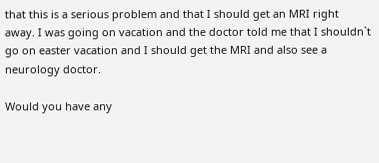that this is a serious problem and that I should get an MRI right away. I was going on vacation and the doctor told me that I shouldn`t go on easter vacation and I should get the MRI and also see a neurology doctor.

Would you have any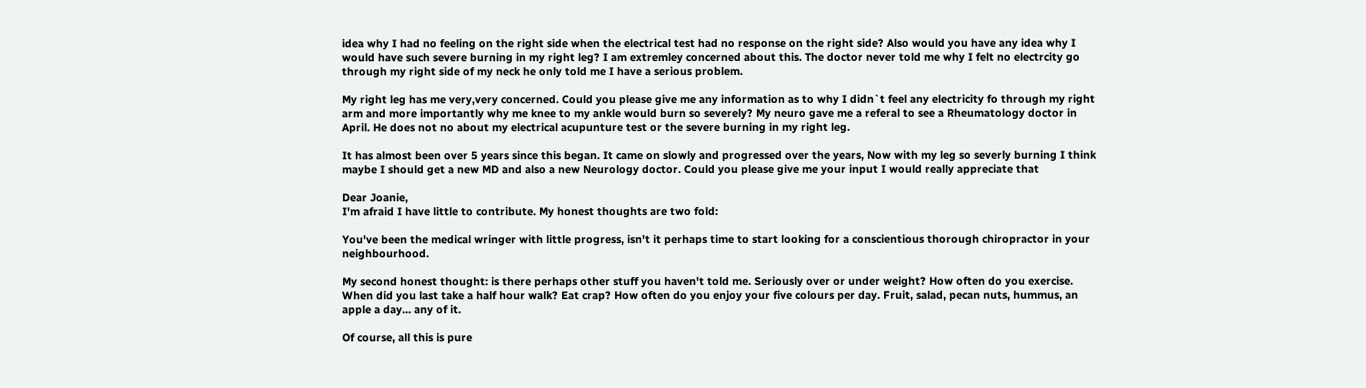idea why I had no feeling on the right side when the electrical test had no response on the right side? Also would you have any idea why I would have such severe burning in my right leg? I am extremley concerned about this. The doctor never told me why I felt no electrcity go through my right side of my neck he only told me I have a serious problem.

My right leg has me very,very concerned. Could you please give me any information as to why I didn`t feel any electricity fo through my right arm and more importantly why me knee to my ankle would burn so severely? My neuro gave me a referal to see a Rheumatology doctor in April. He does not no about my electrical acupunture test or the severe burning in my right leg.

It has almost been over 5 years since this began. It came on slowly and progressed over the years, Now with my leg so severly burning I think maybe I should get a new MD and also a new Neurology doctor. Could you please give me your input I would really appreciate that

Dear Joanie,
I'm afraid I have little to contribute. My honest thoughts are two fold:

You've been the medical wringer with little progress, isn't it perhaps time to start looking for a conscientious thorough chiropractor in your neighbourhood.

My second honest thought: is there perhaps other stuff you haven't told me. Seriously over or under weight? How often do you exercise. When did you last take a half hour walk? Eat crap? How often do you enjoy your five colours per day. Fruit, salad, pecan nuts, hummus, an apple a day... any of it.

Of course, all this is pure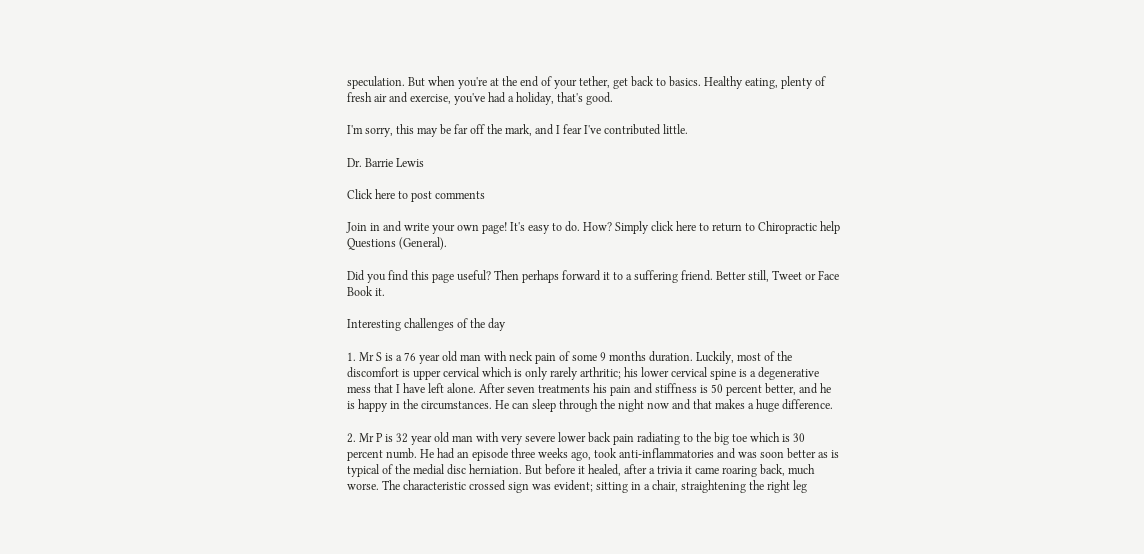speculation. But when you're at the end of your tether, get back to basics. Healthy eating, plenty of fresh air and exercise, you've had a holiday, that's good.

I'm sorry, this may be far off the mark, and I fear I've contributed little.

Dr. Barrie Lewis

Click here to post comments

Join in and write your own page! It's easy to do. How? Simply click here to return to Chiropractic help Questions (General).

Did you find this page useful? Then perhaps forward it to a suffering friend. Better still, Tweet or Face Book it.

Interesting challenges of the day

1. Mr S is a 76 year old man with neck pain of some 9 months duration. Luckily, most of the discomfort is upper cervical which is only rarely arthritic; his lower cervical spine is a degenerative mess that I have left alone. After seven treatments his pain and stiffness is 50 percent better, and he is happy in the circumstances. He can sleep through the night now and that makes a huge difference.

2. Mr P is 32 year old man with very severe lower back pain radiating to the big toe which is 30 percent numb. He had an episode three weeks ago, took anti-inflammatories and was soon better as is typical of the medial disc herniation. But before it healed, after a trivia it came roaring back, much worse. The characteristic crossed sign was evident; sitting in a chair, straightening the right leg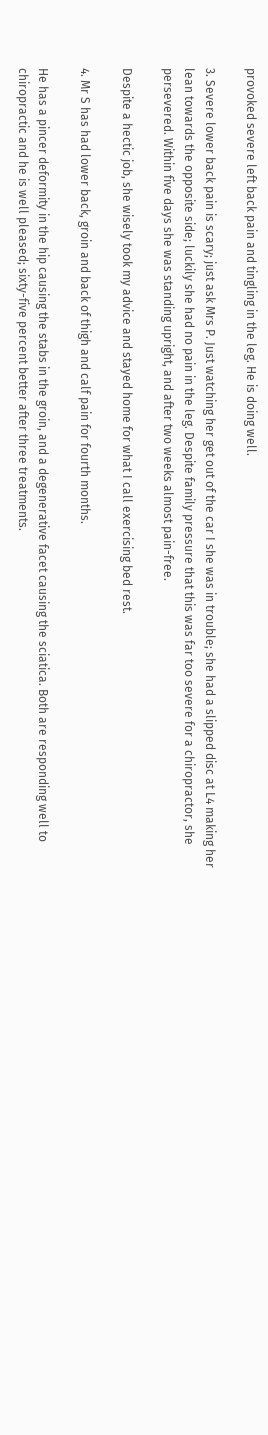provoked severe left back pain and tingling in the leg. He is doing well.

3. Severe lower back pain is scary; just ask Mrs P. Just watching her get out of the car I she was in trouble; she had a slipped disc at L4 making her lean towards the opposite side; luckily she had no pain in the leg. Despite family pressure that this was far too severe for a chiropractor, she persevered. Within five days she was standing upright, and after two weeks almost pain-free.

Despite a hectic job, she wisely took my advice and stayed home for what I call exercising bed rest.

4. Mr S has had lower back, groin and back of thigh and calf pain for fourth months.

He has a pincer deformity in the hip causing the stabs in the groin, and a degenerative facet causing the sciatica. Both are responding well to chiropractic and he is well pleased; sixty-five percent better after three treatments.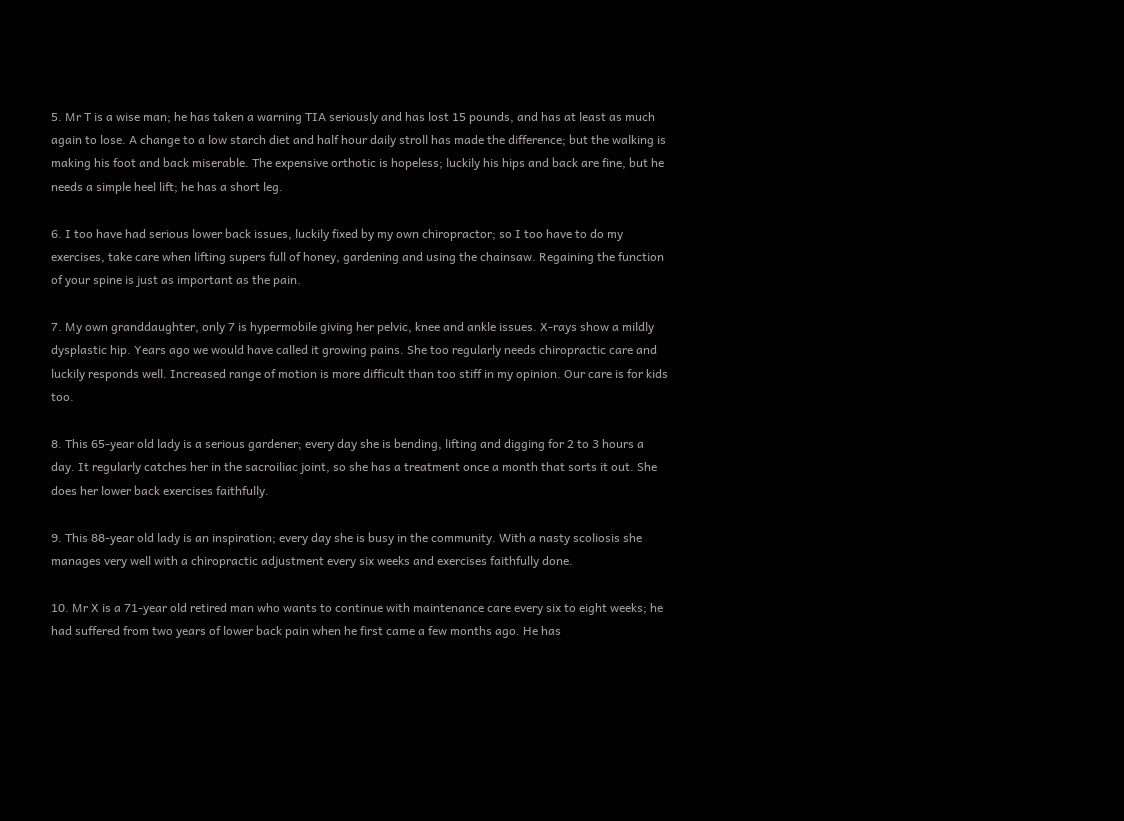5. Mr T is a wise man; he has taken a warning TIA seriously and has lost 15 pounds, and has at least as much again to lose. A change to a low starch diet and half hour daily stroll has made the difference; but the walking is making his foot and back miserable. The expensive orthotic is hopeless; luckily his hips and back are fine, but he needs a simple heel lift; he has a short leg.

6. I too have had serious lower back issues, luckily fixed by my own chiropractor; so I too have to do my exercises, take care when lifting supers full of honey, gardening and using the chainsaw. Regaining the function of your spine is just as important as the pain.

7. My own granddaughter, only 7 is hypermobile giving her pelvic, knee and ankle issues. X-rays show a mildly dysplastic hip. Years ago we would have called it growing pains. She too regularly needs chiropractic care and luckily responds well. Increased range of motion is more difficult than too stiff in my opinion. Our care is for kids too.

8. This 65-year old lady is a serious gardener; every day she is bending, lifting and digging for 2 to 3 hours a day. It regularly catches her in the sacroiliac joint, so she has a treatment once a month that sorts it out. She does her lower back exercises faithfully.

9. This 88-year old lady is an inspiration; every day she is busy in the community. With a nasty scoliosis she manages very well with a chiropractic adjustment every six weeks and exercises faithfully done.

10. Mr X is a 71-year old retired man who wants to continue with maintenance care every six to eight weeks; he had suffered from two years of lower back pain when he first came a few months ago. He has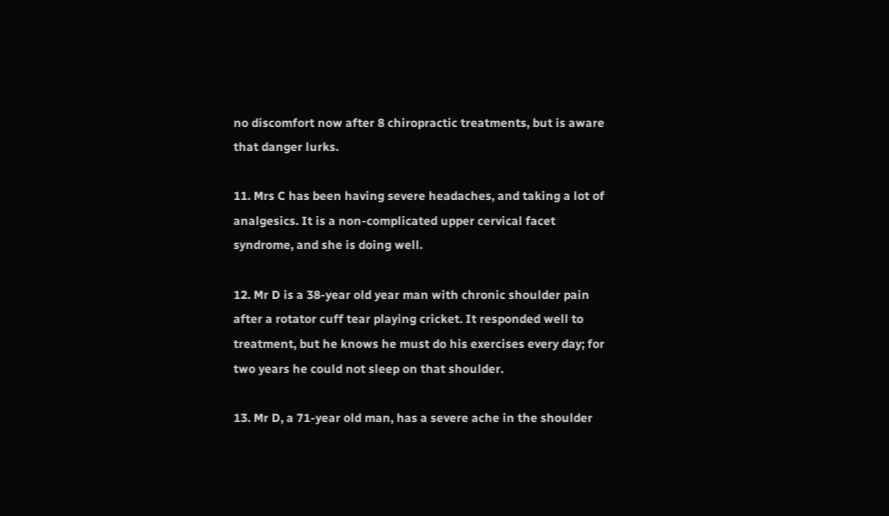no discomfort now after 8 chiropractic treatments, but is aware that danger lurks.

11. Mrs C has been having severe headaches, and taking a lot of analgesics. It is a non-complicated upper cervical facet syndrome, and she is doing well.

12. Mr D is a 38-year old year man with chronic shoulder pain after a rotator cuff tear playing cricket. It responded well to treatment, but he knows he must do his exercises every day; for two years he could not sleep on that shoulder.

13. Mr D, a 71-year old man, has a severe ache in the shoulder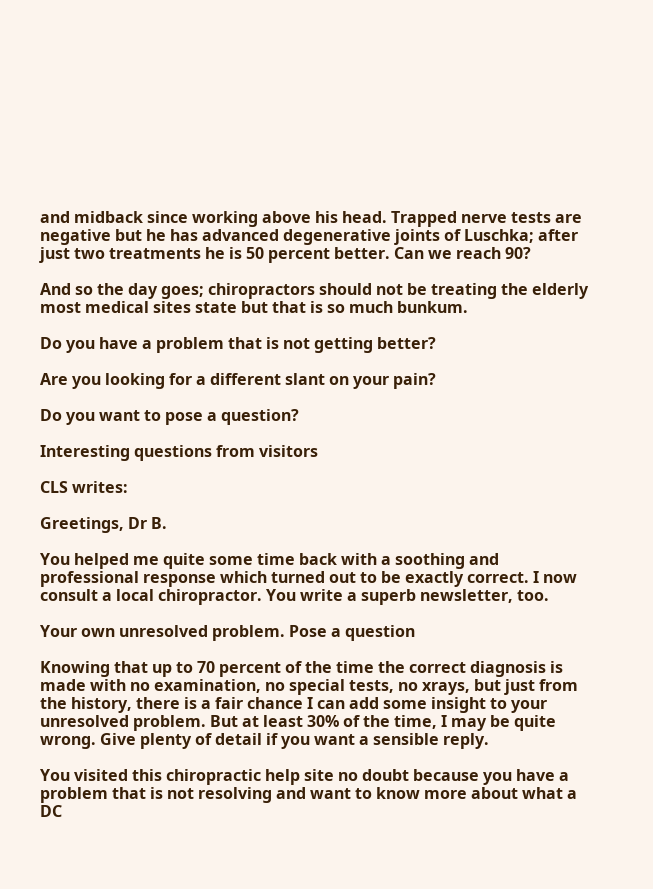and midback since working above his head. Trapped nerve tests are negative but he has advanced degenerative joints of Luschka; after just two treatments he is 50 percent better. Can we reach 90?

And so the day goes; chiropractors should not be treating the elderly most medical sites state but that is so much bunkum.

Do you have a problem that is not getting better?

Are you looking for a different slant on your pain?

Do you want to pose a question?

Interesting questions from visitors

CLS writes:

Greetings, Dr B.

You helped me quite some time back with a soothing and professional response which turned out to be exactly correct. I now consult a local chiropractor. You write a superb newsletter, too.

Your own unresolved problem. Pose a question

Knowing that up to 70 percent of the time the correct diagnosis is made with no examination, no special tests, no xrays, but just from the history, there is a fair chance I can add some insight to your unresolved problem. But at least 30% of the time, I may be quite wrong. Give plenty of detail if you want a sensible reply.

You visited this chiropractic help site no doubt because you have a problem that is not resolving and want to know more about what a DC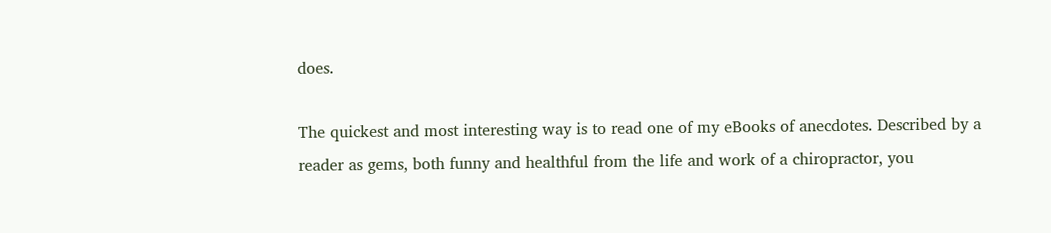does.

The quickest and most interesting way is to read one of my eBooks of anecdotes. Described by a reader as gems, both funny and healthful from the life and work of a chiropractor, you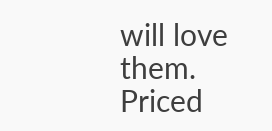will love them. Priced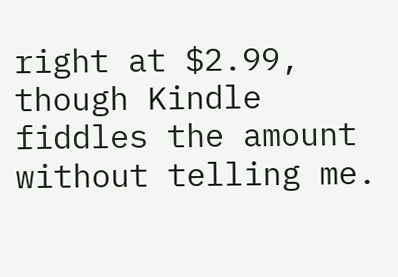right at $2.99, though Kindle fiddles the amount without telling me.